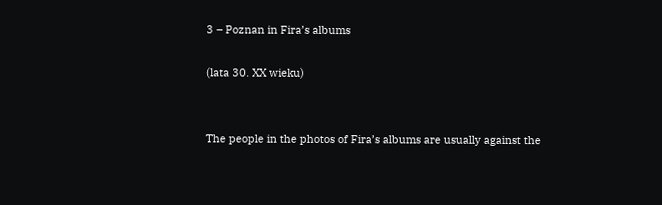3 – Poznan in Fira’s albums

(lata 30. XX wieku)


The people in the photos of Fira’s albums are usually against the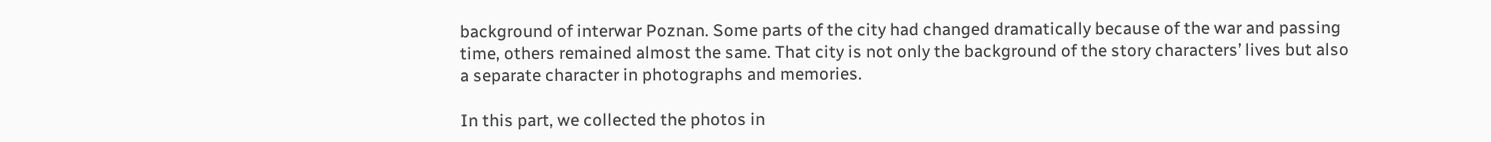background of interwar Poznan. Some parts of the city had changed dramatically because of the war and passing time, others remained almost the same. That city is not only the background of the story characters’ lives but also a separate character in photographs and memories.

In this part, we collected the photos in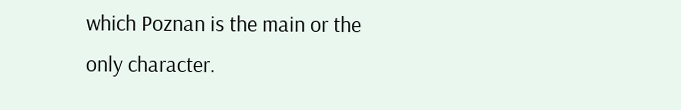which Poznan is the main or the only character.